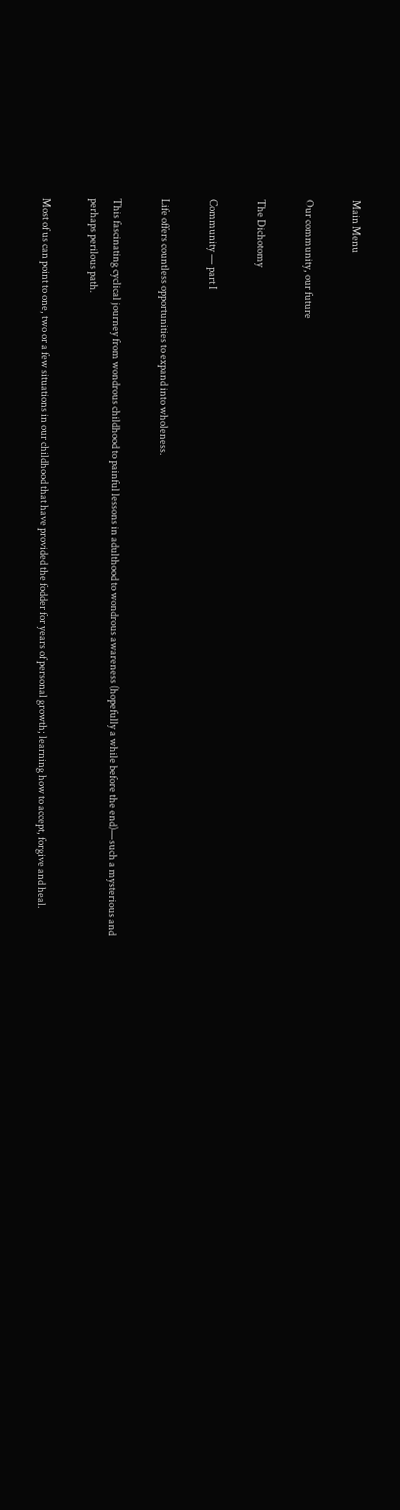Main Menu

Our community, our future

The Dichotomy

Community — part I

Life offers countless opportunities to expand into wholeness.

This fascinating cyclical journey from wondrous childhood to painful lessons in adulthood to wondrous awareness (hopefully a while before the end)—such a mysterious and perhaps perilous path.

Most of us can point to one, two or a few situations in our childhood that have provided the fodder for years of personal growth; learning how to accept, forgive and heal.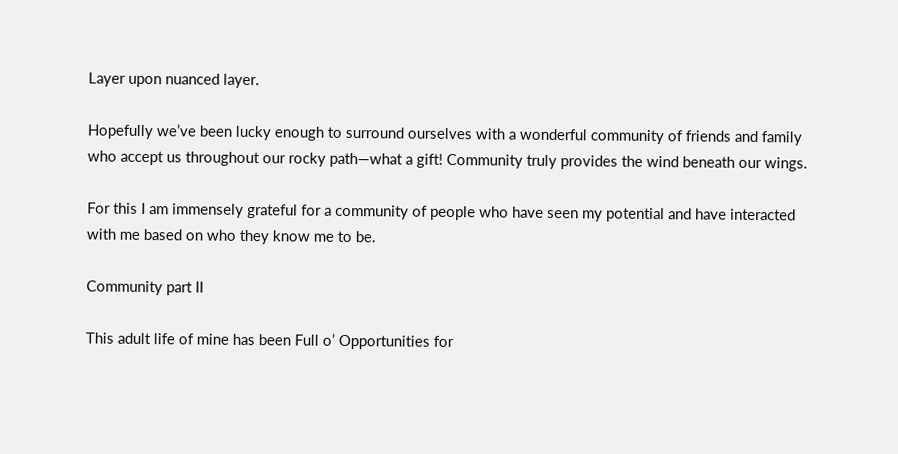Layer upon nuanced layer.

Hopefully we’ve been lucky enough to surround ourselves with a wonderful community of friends and family who accept us throughout our rocky path—what a gift! Community truly provides the wind beneath our wings.

For this I am immensely grateful for a community of people who have seen my potential and have interacted with me based on who they know me to be.

Community part II

This adult life of mine has been Full o’ Opportunities for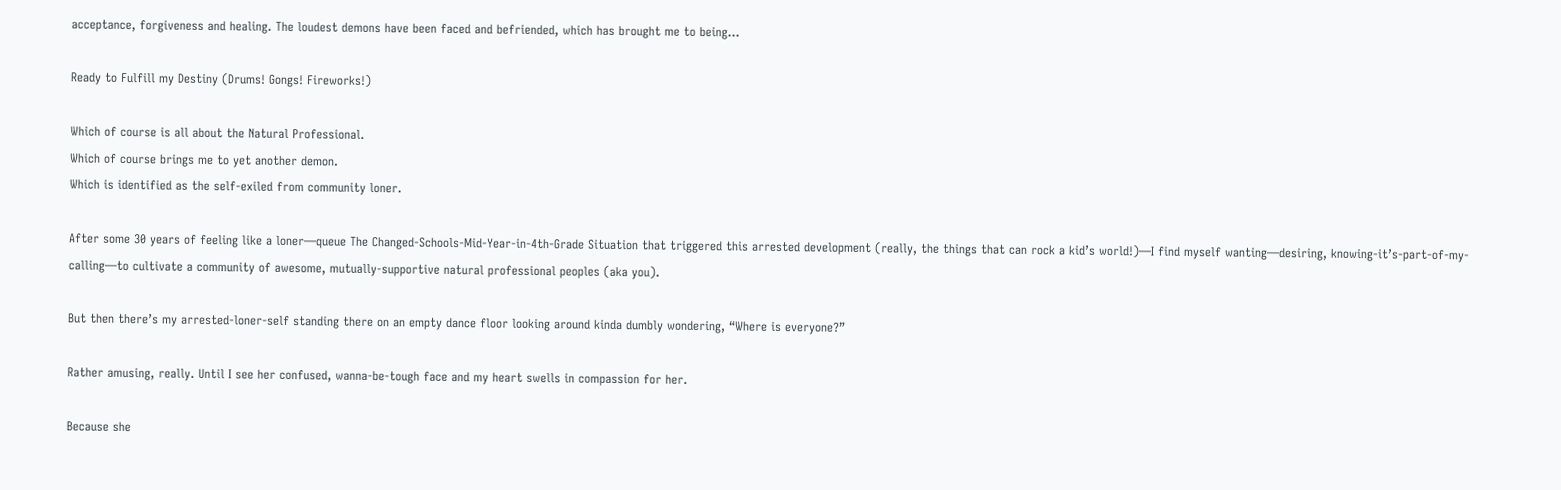acceptance, forgiveness and healing. The loudest demons have been faced and befriended, which has brought me to being…

Ready to Fulfill my Destiny (Drums! Gongs! Fireworks!)

Which of course is all about the Natural Professional.
Which of course brings me to yet another demon.
Which is identified as the self-exiled from community loner.

After some 30 years of feeling like a loner—queue The Changed-Schools-Mid-Year-in-4th-Grade Situation that triggered this arrested development (really, the things that can rock a kid’s world!)—I find myself wanting—desiring, knowing-it’s-part-of-my-calling—to cultivate a community of awesome, mutually-supportive natural professional peoples (aka you).

But then there’s my arrested-loner-self standing there on an empty dance floor looking around kinda dumbly wondering, “Where is everyone?”

Rather amusing, really. Until I see her confused, wanna-be-tough face and my heart swells in compassion for her.

Because she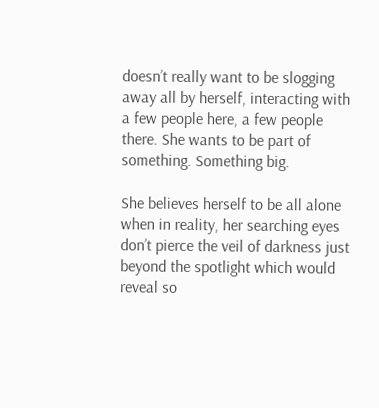doesn’t really want to be slogging away all by herself, interacting with a few people here, a few people there. She wants to be part of something. Something big.

She believes herself to be all alone when in reality, her searching eyes don’t pierce the veil of darkness just beyond the spotlight which would reveal so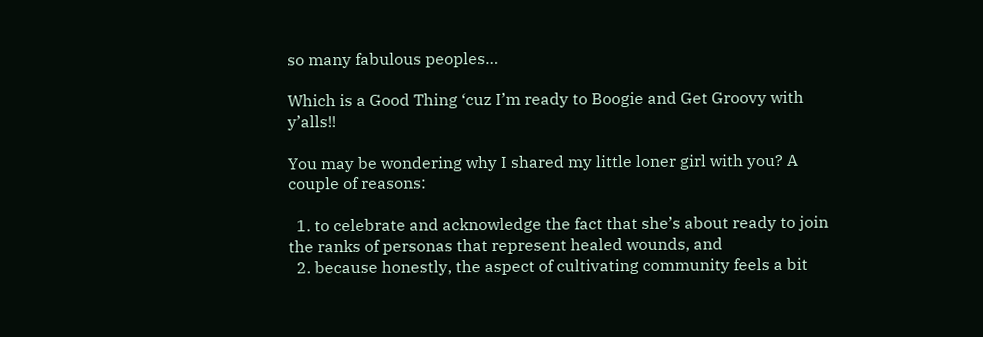so many fabulous peoples…

Which is a Good Thing ‘cuz I’m ready to Boogie and Get Groovy with y’alls!!

You may be wondering why I shared my little loner girl with you? A couple of reasons:

  1. to celebrate and acknowledge the fact that she’s about ready to join the ranks of personas that represent healed wounds, and
  2. because honestly, the aspect of cultivating community feels a bit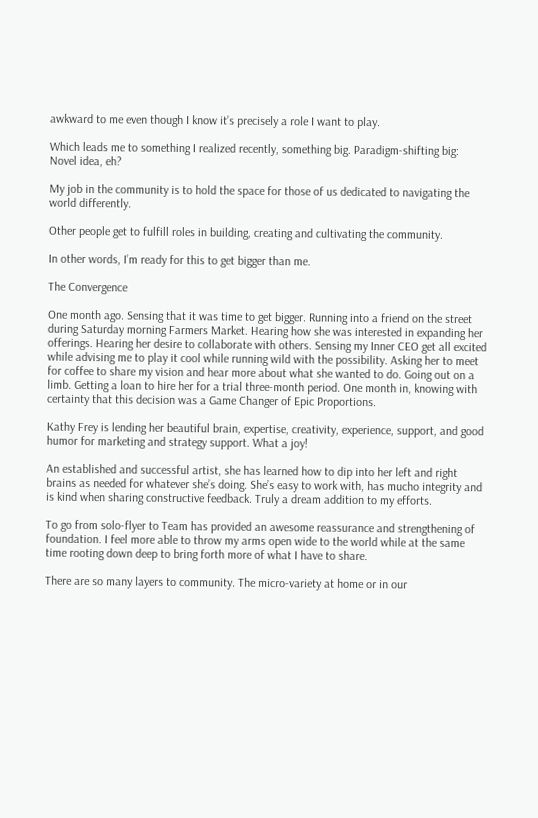awkward to me even though I know it’s precisely a role I want to play.

Which leads me to something I realized recently, something big. Paradigm-shifting big:
Novel idea, eh?

My job in the community is to hold the space for those of us dedicated to navigating the world differently.

Other people get to fulfill roles in building, creating and cultivating the community.

In other words, I’m ready for this to get bigger than me.

The Convergence

One month ago. Sensing that it was time to get bigger. Running into a friend on the street during Saturday morning Farmers Market. Hearing how she was interested in expanding her offerings. Hearing her desire to collaborate with others. Sensing my Inner CEO get all excited while advising me to play it cool while running wild with the possibility. Asking her to meet for coffee to share my vision and hear more about what she wanted to do. Going out on a limb. Getting a loan to hire her for a trial three-month period. One month in, knowing with certainty that this decision was a Game Changer of Epic Proportions.

Kathy Frey is lending her beautiful brain, expertise, creativity, experience, support, and good humor for marketing and strategy support. What a joy!

An established and successful artist, she has learned how to dip into her left and right brains as needed for whatever she’s doing. She’s easy to work with, has mucho integrity and is kind when sharing constructive feedback. Truly a dream addition to my efforts.

To go from solo-flyer to Team has provided an awesome reassurance and strengthening of foundation. I feel more able to throw my arms open wide to the world while at the same time rooting down deep to bring forth more of what I have to share.

There are so many layers to community. The micro-variety at home or in our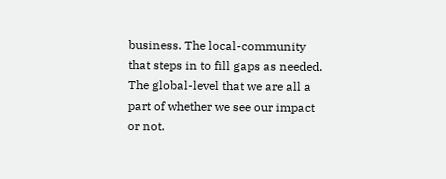business. The local-community that steps in to fill gaps as needed. The global-level that we are all a part of whether we see our impact or not.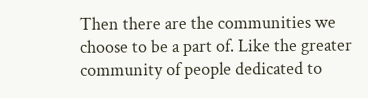Then there are the communities we choose to be a part of. Like the greater community of people dedicated to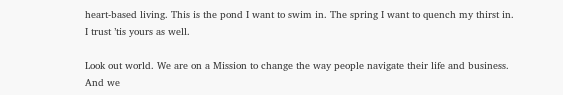heart-based living. This is the pond I want to swim in. The spring I want to quench my thirst in. I trust ’tis yours as well.

Look out world. We are on a Mission to change the way people navigate their life and business. And we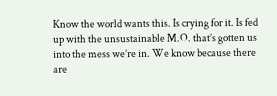Know the world wants this. Is crying for it. Is fed up with the unsustainable M.O. that’s gotten us into the mess we’re in. We know because there are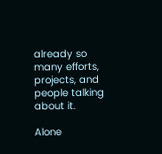already so many efforts, projects, and people talking about it.

Alone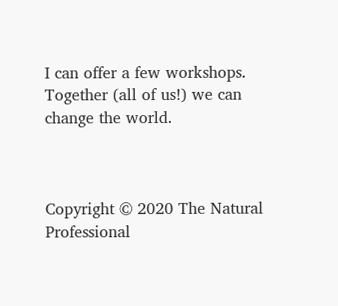I can offer a few workshops.
Together (all of us!) we can change the world.



Copyright © 2020 The Natural Professional